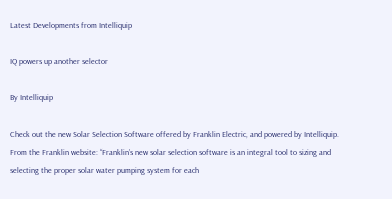Latest Developments from Intelliquip

IQ powers up another selector

By Intelliquip

Check out the new Solar Selection Software offered by Franklin Electric, and powered by Intelliquip. From the Franklin website: “Franklin’s new solar selection software is an integral tool to sizing and selecting the proper solar water pumping system for each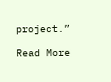project.”

Read More